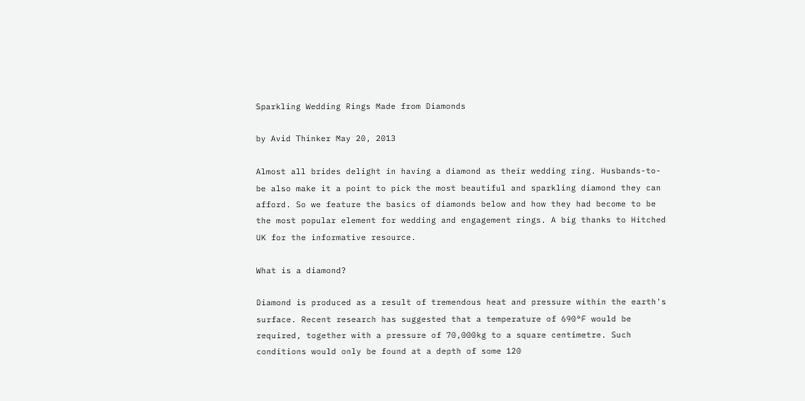Sparkling Wedding Rings Made from Diamonds

by Avid Thinker May 20, 2013

Almost all brides delight in having a diamond as their wedding ring. Husbands-to-be also make it a point to pick the most beautiful and sparkling diamond they can afford. So we feature the basics of diamonds below and how they had become to be the most popular element for wedding and engagement rings. A big thanks to Hitched UK for the informative resource.

What is a diamond?

Diamond is produced as a result of tremendous heat and pressure within the earth's surface. Recent research has suggested that a temperature of 690°F would be required, together with a pressure of 70,000kg to a square centimetre. Such conditions would only be found at a depth of some 120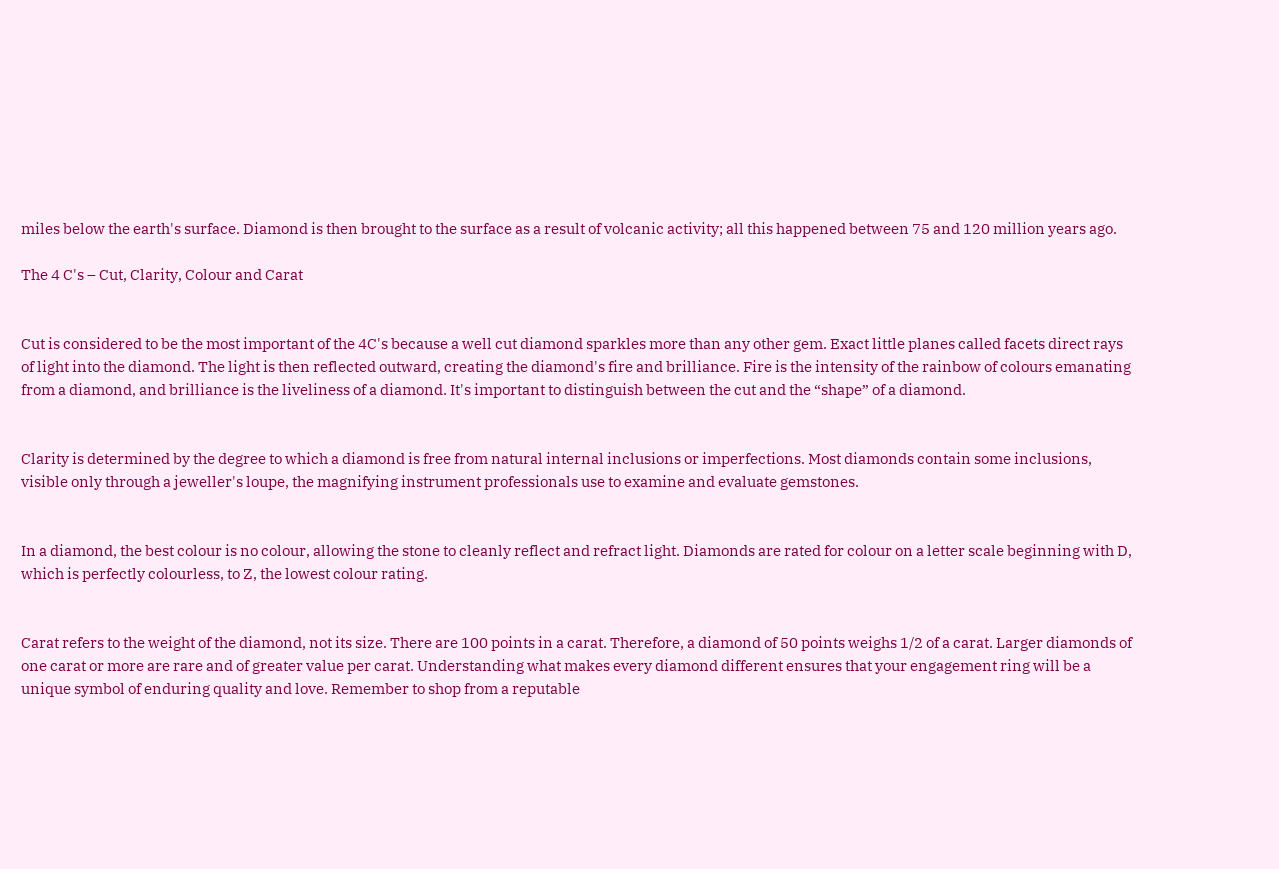miles below the earth's surface. Diamond is then brought to the surface as a result of volcanic activity; all this happened between 75 and 120 million years ago.

The 4 C's – Cut, Clarity, Colour and Carat


Cut is considered to be the most important of the 4C's because a well cut diamond sparkles more than any other gem. Exact little planes called facets direct rays of light into the diamond. The light is then reflected outward, creating the diamond's fire and brilliance. Fire is the intensity of the rainbow of colours emanating from a diamond, and brilliance is the liveliness of a diamond. It's important to distinguish between the cut and the “shape” of a diamond.


Clarity is determined by the degree to which a diamond is free from natural internal inclusions or imperfections. Most diamonds contain some inclusions, visible only through a jeweller's loupe, the magnifying instrument professionals use to examine and evaluate gemstones.


In a diamond, the best colour is no colour, allowing the stone to cleanly reflect and refract light. Diamonds are rated for colour on a letter scale beginning with D, which is perfectly colourless, to Z, the lowest colour rating.


Carat refers to the weight of the diamond, not its size. There are 100 points in a carat. Therefore, a diamond of 50 points weighs 1/2 of a carat. Larger diamonds of one carat or more are rare and of greater value per carat. Understanding what makes every diamond different ensures that your engagement ring will be a unique symbol of enduring quality and love. Remember to shop from a reputable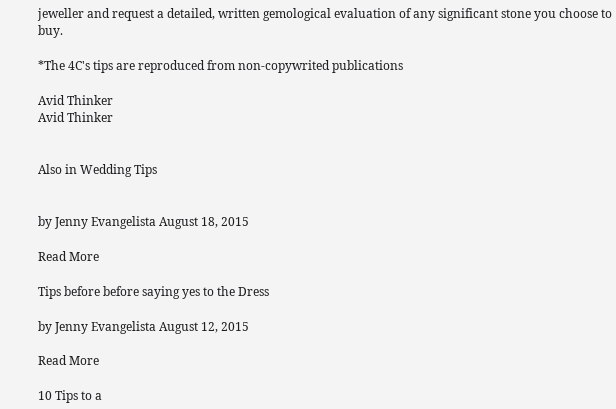jeweller and request a detailed, written gemological evaluation of any significant stone you choose to buy.

*The 4C's tips are reproduced from non-copywrited publications

Avid Thinker
Avid Thinker


Also in Wedding Tips


by Jenny Evangelista August 18, 2015

Read More

Tips before before saying yes to the Dress

by Jenny Evangelista August 12, 2015

Read More

10 Tips to a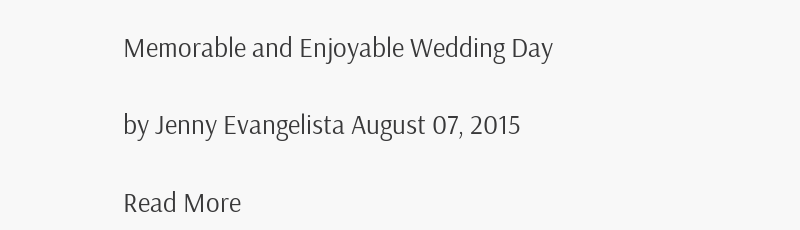Memorable and Enjoyable Wedding Day

by Jenny Evangelista August 07, 2015

Read More